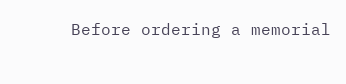Before ordering a memorial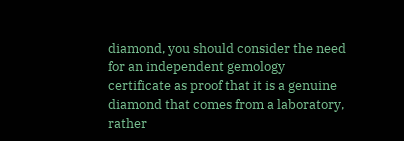diamond, you should consider the need for an independent gemology certificate as proof that it is a genuine diamond that comes from a laboratory, rather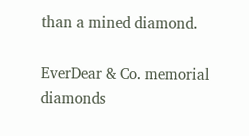than a mined diamond.

EverDear & Co. memorial diamonds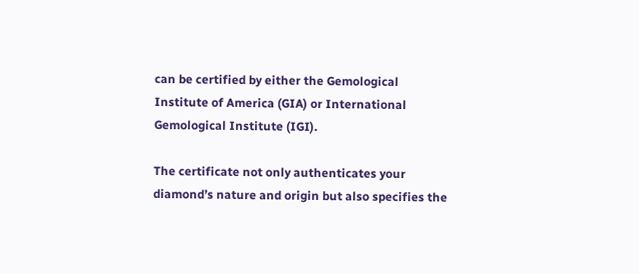can be certified by either the Gemological Institute of America (GIA) or International Gemological Institute (IGI).

The certificate not only authenticates your diamond’s nature and origin but also specifies the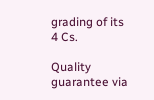grading of its 4 Cs.

Quality guarantee via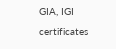GIA, IGI certificates